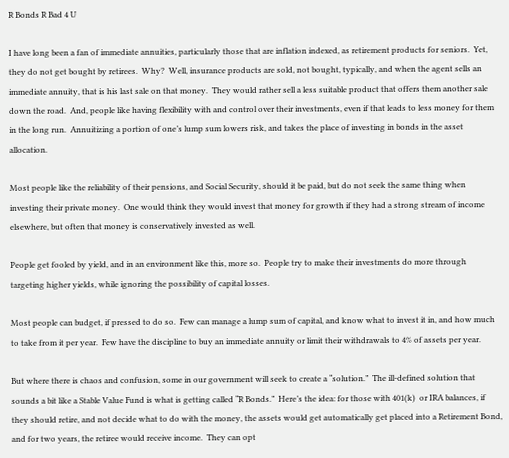R Bonds R Bad 4 U

I have long been a fan of immediate annuities, particularly those that are inflation indexed, as retirement products for seniors.  Yet, they do not get bought by retirees.  Why?  Well, insurance products are sold, not bought, typically, and when the agent sells an immediate annuity, that is his last sale on that money.  They would rather sell a less suitable product that offers them another sale down the road.  And, people like having flexibility with and control over their investments, even if that leads to less money for them in the long run.  Annuitizing a portion of one’s lump sum lowers risk, and takes the place of investing in bonds in the asset allocation.

Most people like the reliability of their pensions, and Social Security, should it be paid, but do not seek the same thing when investing their private money.  One would think they would invest that money for growth if they had a strong stream of income elsewhere, but often that money is conservatively invested as well.

People get fooled by yield, and in an environment like this, more so.  People try to make their investments do more through targeting higher yields, while ignoring the possibility of capital losses.

Most people can budget, if pressed to do so.  Few can manage a lump sum of capital, and know what to invest it in, and how much to take from it per year.  Few have the discipline to buy an immediate annuity or limit their withdrawals to 4% of assets per year.

But where there is chaos and confusion, some in our government will seek to create a “solution.”  The ill-defined solution that sounds a bit like a Stable Value Fund is what is getting called “R Bonds.”  Here’s the idea: for those with 401(k)  or IRA balances, if they should retire, and not decide what to do with the money, the assets would get automatically get placed into a Retirement Bond, and for two years, the retiree would receive income.  They can opt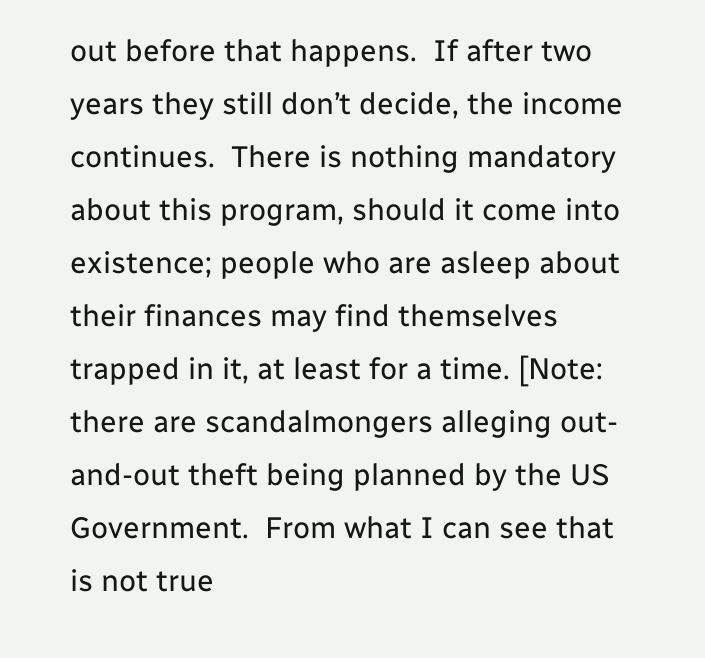out before that happens.  If after two years they still don’t decide, the income continues.  There is nothing mandatory about this program, should it come into existence; people who are asleep about their finances may find themselves trapped in it, at least for a time. [Note: there are scandalmongers alleging out-and-out theft being planned by the US Government.  From what I can see that is not true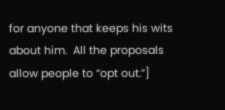for anyone that keeps his wits about him.  All the proposals allow people to “opt out.”]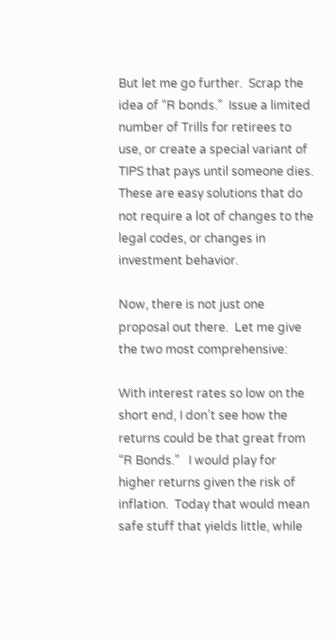But let me go further.  Scrap the idea of “R bonds.”  Issue a limited number of Trills for retirees to use, or create a special variant of TIPS that pays until someone dies.  These are easy solutions that do not require a lot of changes to the legal codes, or changes in investment behavior.

Now, there is not just one proposal out there.  Let me give the two most comprehensive:

With interest rates so low on the short end, I don’t see how the returns could be that great from “R Bonds.”   I would play for higher returns given the risk of inflation.  Today that would mean safe stuff that yields little, while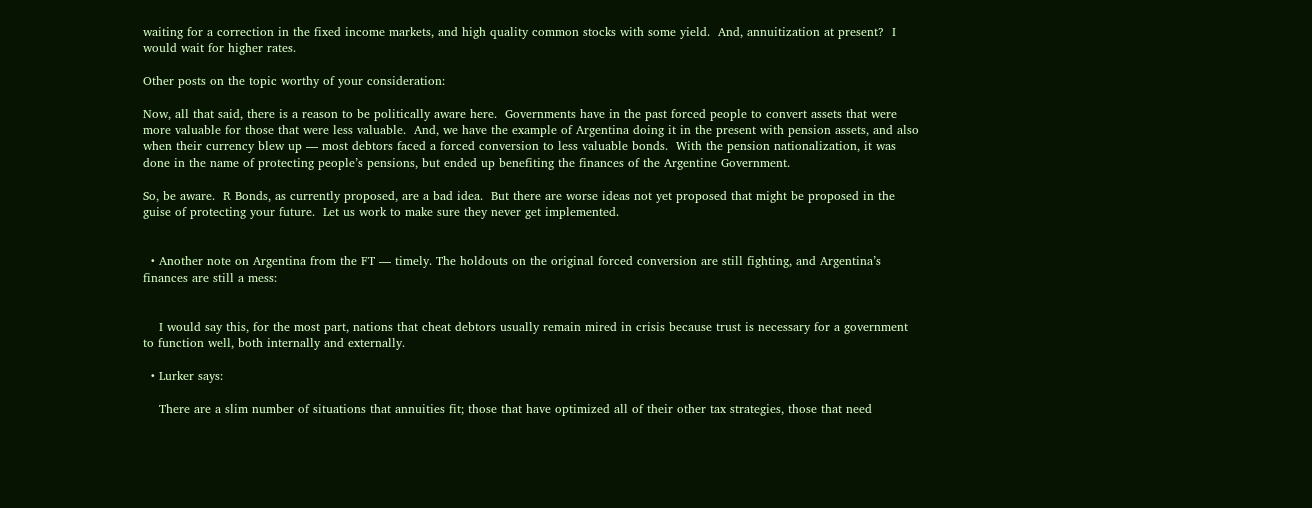waiting for a correction in the fixed income markets, and high quality common stocks with some yield.  And, annuitization at present?  I would wait for higher rates.

Other posts on the topic worthy of your consideration:

Now, all that said, there is a reason to be politically aware here.  Governments have in the past forced people to convert assets that were more valuable for those that were less valuable.  And, we have the example of Argentina doing it in the present with pension assets, and also when their currency blew up — most debtors faced a forced conversion to less valuable bonds.  With the pension nationalization, it was done in the name of protecting people’s pensions, but ended up benefiting the finances of the Argentine Government.

So, be aware.  R Bonds, as currently proposed, are a bad idea.  But there are worse ideas not yet proposed that might be proposed in the guise of protecting your future.  Let us work to make sure they never get implemented.


  • Another note on Argentina from the FT — timely. The holdouts on the original forced conversion are still fighting, and Argentina’s finances are still a mess:


    I would say this, for the most part, nations that cheat debtors usually remain mired in crisis because trust is necessary for a government to function well, both internally and externally.

  • Lurker says:

    There are a slim number of situations that annuities fit; those that have optimized all of their other tax strategies, those that need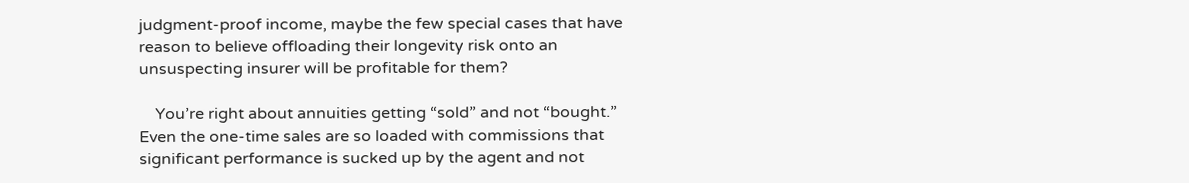judgment-proof income, maybe the few special cases that have reason to believe offloading their longevity risk onto an unsuspecting insurer will be profitable for them?

    You’re right about annuities getting “sold” and not “bought.” Even the one-time sales are so loaded with commissions that significant performance is sucked up by the agent and not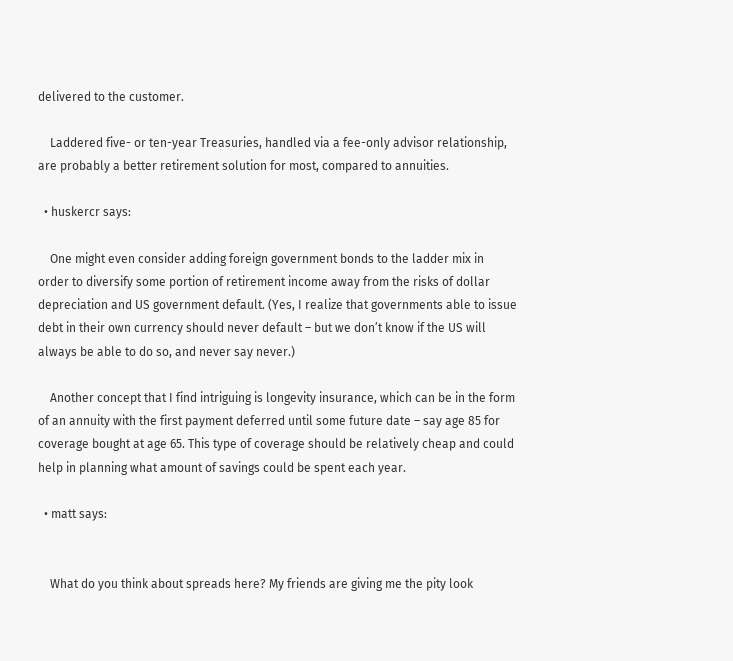delivered to the customer.

    Laddered five- or ten-year Treasuries, handled via a fee-only advisor relationship, are probably a better retirement solution for most, compared to annuities.

  • huskercr says:

    One might even consider adding foreign government bonds to the ladder mix in order to diversify some portion of retirement income away from the risks of dollar depreciation and US government default. (Yes, I realize that governments able to issue debt in their own currency should never default – but we don’t know if the US will always be able to do so, and never say never.)

    Another concept that I find intriguing is longevity insurance, which can be in the form of an annuity with the first payment deferred until some future date – say age 85 for coverage bought at age 65. This type of coverage should be relatively cheap and could help in planning what amount of savings could be spent each year.

  • matt says:


    What do you think about spreads here? My friends are giving me the pity look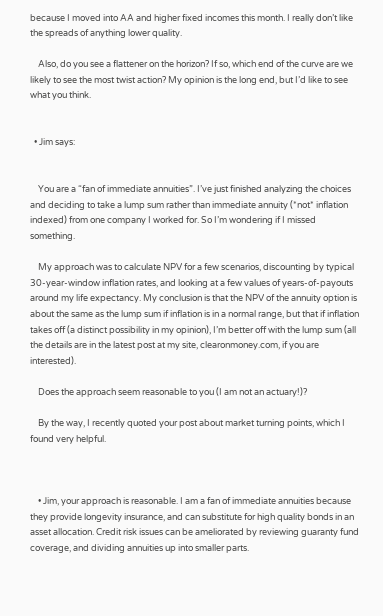because I moved into AA and higher fixed incomes this month. I really don’t like the spreads of anything lower quality.

    Also, do you see a flattener on the horizon? If so, which end of the curve are we likely to see the most twist action? My opinion is the long end, but I’d like to see what you think.


  • Jim says:


    You are a “fan of immediate annuities”. I’ve just finished analyzing the choices and deciding to take a lump sum rather than immediate annuity (*not* inflation indexed) from one company I worked for. So I’m wondering if I missed something.

    My approach was to calculate NPV for a few scenarios, discounting by typical 30-year-window inflation rates, and looking at a few values of years-of-payouts around my life expectancy. My conclusion is that the NPV of the annuity option is about the same as the lump sum if inflation is in a normal range, but that if inflation takes off (a distinct possibility in my opinion), I’m better off with the lump sum (all the details are in the latest post at my site, clearonmoney.com, if you are interested).

    Does the approach seem reasonable to you (I am not an actuary!)?

    By the way, I recently quoted your post about market turning points, which I found very helpful.



    • Jim, your approach is reasonable. I am a fan of immediate annuities because they provide longevity insurance, and can substitute for high quality bonds in an asset allocation. Credit risk issues can be ameliorated by reviewing guaranty fund coverage, and dividing annuities up into smaller parts.